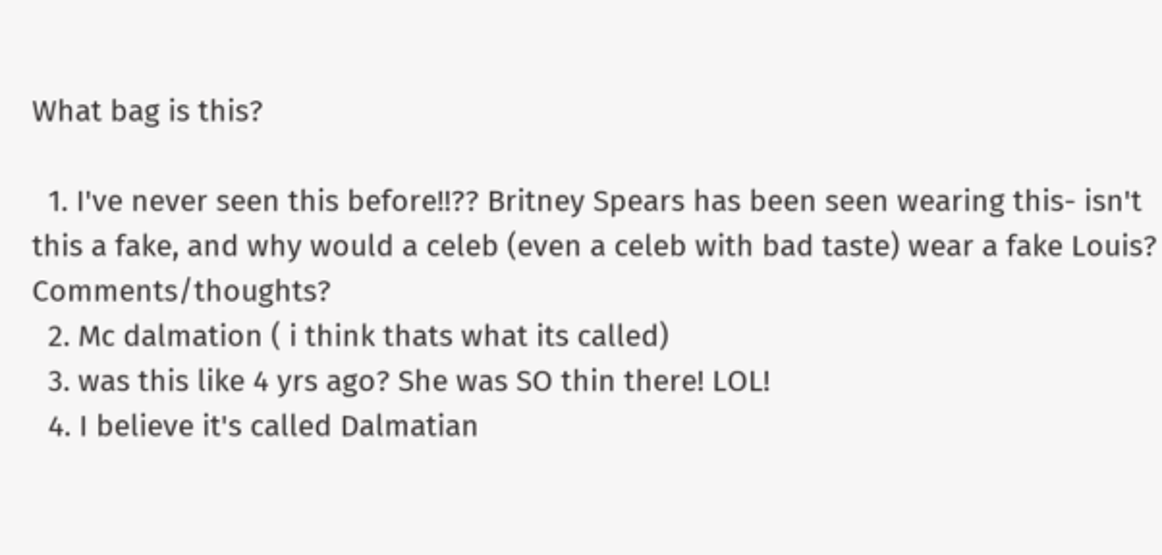What bag is this?

  1. I've never seen this before!!?? Britney Spears has been seen wearing this- isn't this a fake, and why would a celeb (even a celeb with bad taste) wear a fake Louis? Comments/thoughts?
  2. Mc dalmation ( i think thats what its called)
  3. was this like 4 yrs ago? She was SO thin there! LOL!
  4. I believe it's called Dalmatian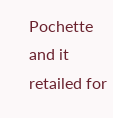Pochette and it retailed for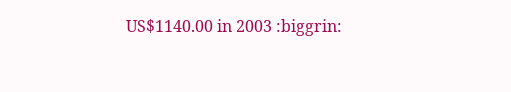US$1140.00 in 2003 :biggrin: